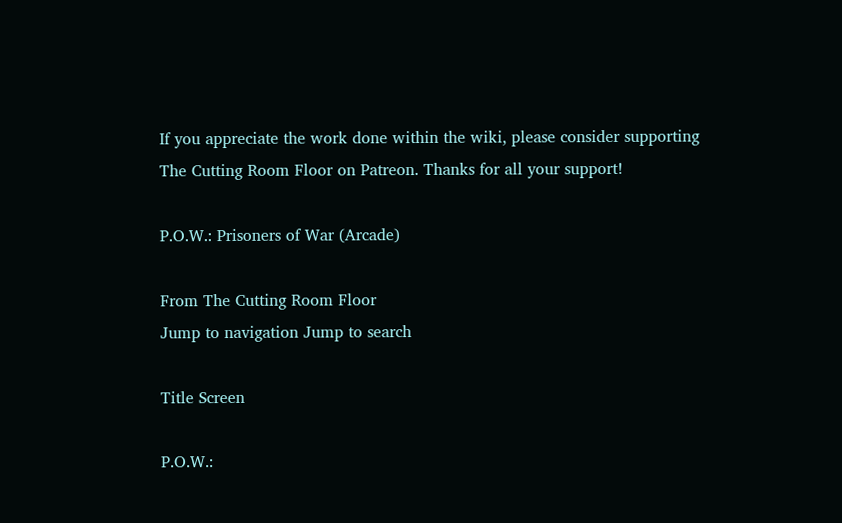If you appreciate the work done within the wiki, please consider supporting The Cutting Room Floor on Patreon. Thanks for all your support!

P.O.W.: Prisoners of War (Arcade)

From The Cutting Room Floor
Jump to navigation Jump to search

Title Screen

P.O.W.: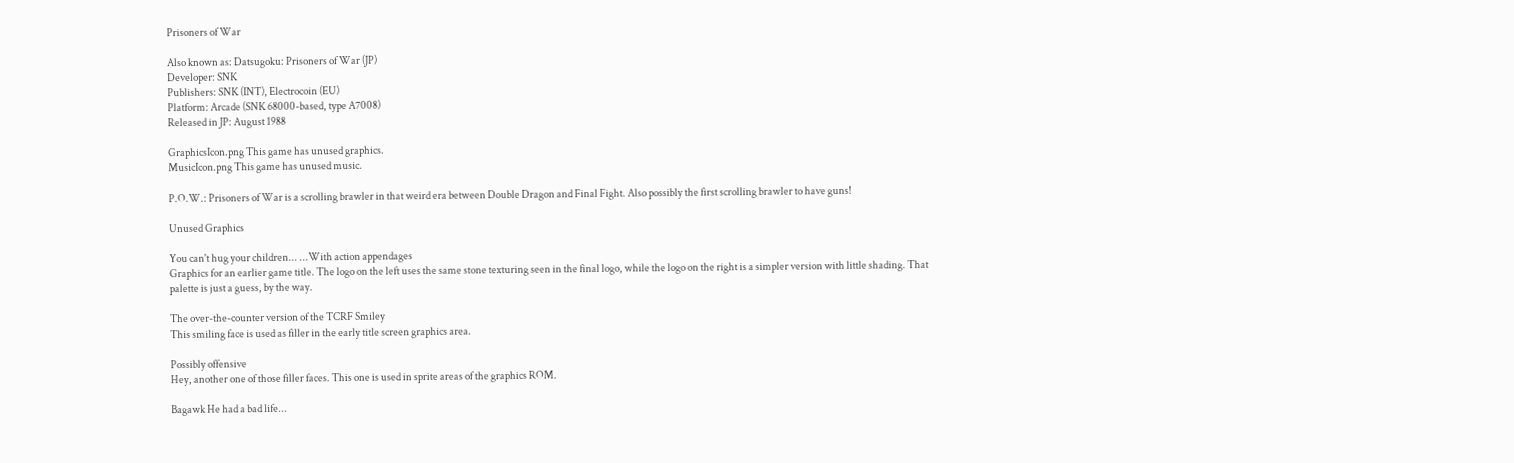Prisoners of War

Also known as: Datsugoku: Prisoners of War (JP)
Developer: SNK
Publishers: SNK (INT), Electrocoin (EU)
Platform: Arcade (SNK 68000-based, type A7008)
Released in JP: August 1988

GraphicsIcon.png This game has unused graphics.
MusicIcon.png This game has unused music.

P.O.W.: Prisoners of War is a scrolling brawler in that weird era between Double Dragon and Final Fight. Also possibly the first scrolling brawler to have guns!

Unused Graphics

You can't hug your children... ...With action appendages
Graphics for an earlier game title. The logo on the left uses the same stone texturing seen in the final logo, while the logo on the right is a simpler version with little shading. That palette is just a guess, by the way.

The over-the-counter version of the TCRF Smiley
This smiling face is used as filler in the early title screen graphics area.

Possibly offensive
Hey, another one of those filler faces. This one is used in sprite areas of the graphics ROM.

Bagawk He had a bad life...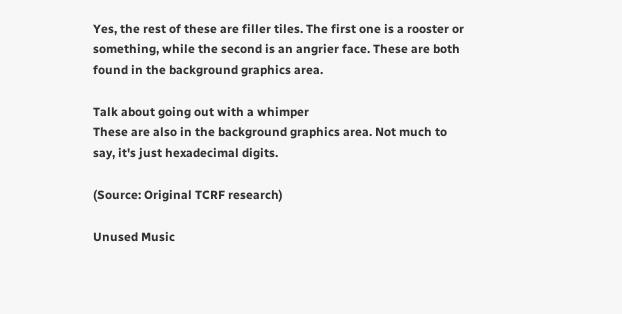Yes, the rest of these are filler tiles. The first one is a rooster or something, while the second is an angrier face. These are both found in the background graphics area.

Talk about going out with a whimper
These are also in the background graphics area. Not much to say, it's just hexadecimal digits.

(Source: Original TCRF research)

Unused Music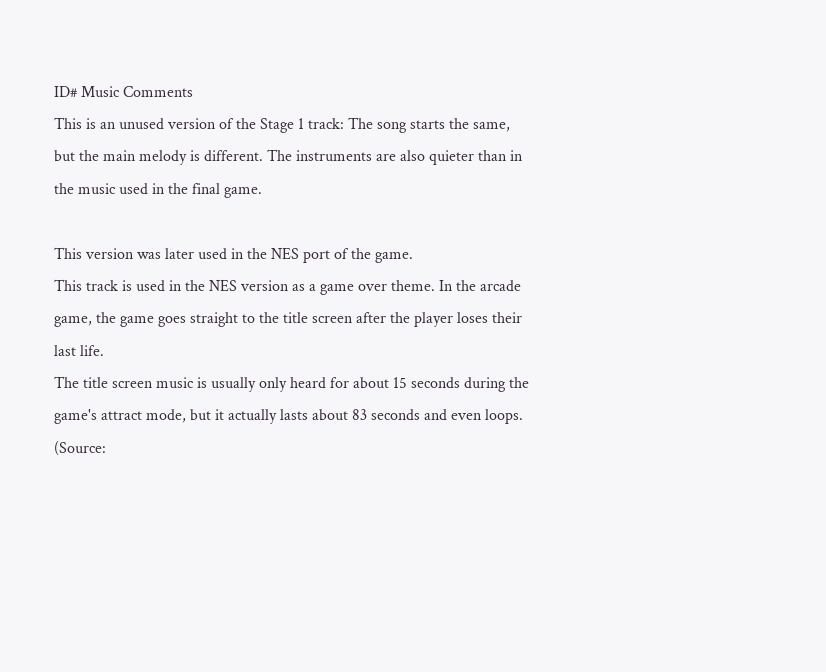ID# Music Comments
This is an unused version of the Stage 1 track: The song starts the same, but the main melody is different. The instruments are also quieter than in the music used in the final game.

This version was later used in the NES port of the game.
This track is used in the NES version as a game over theme. In the arcade game, the game goes straight to the title screen after the player loses their last life.
The title screen music is usually only heard for about 15 seconds during the game's attract mode, but it actually lasts about 83 seconds and even loops.
(Source: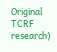Original TCRF research)